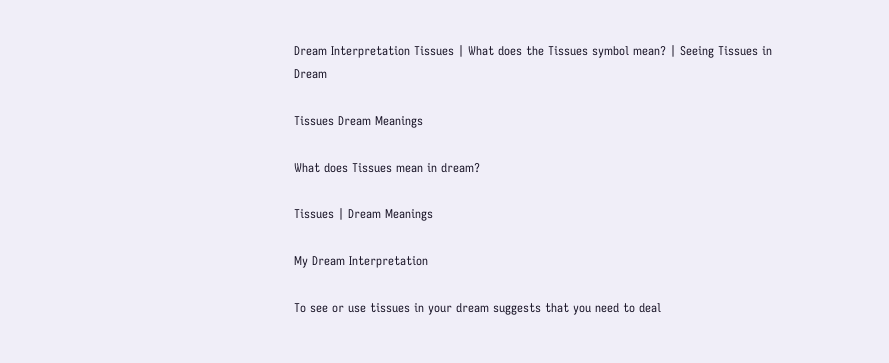Dream Interpretation Tissues | What does the Tissues symbol mean? | Seeing Tissues in Dream

Tissues Dream Meanings

What does Tissues mean in dream?

Tissues | Dream Meanings

My Dream Interpretation

To see or use tissues in your dream suggests that you need to deal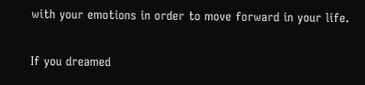with your emotions in order to move forward in your life.

If you dreamed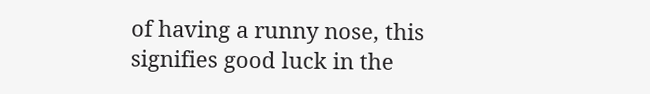of having a runny nose, this signifies good luck in the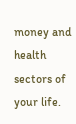money and health sectors of your life.